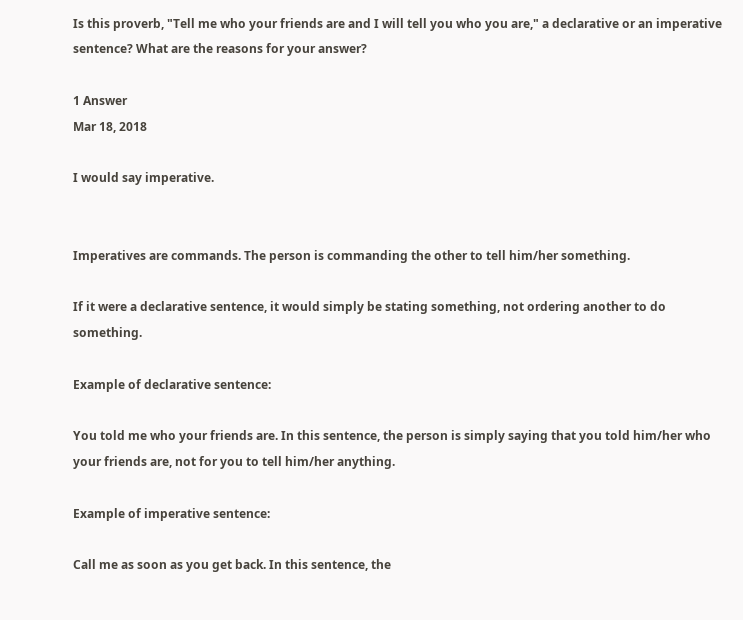Is this proverb, "Tell me who your friends are and I will tell you who you are," a declarative or an imperative sentence? What are the reasons for your answer?

1 Answer
Mar 18, 2018

I would say imperative.


Imperatives are commands. The person is commanding the other to tell him/her something.

If it were a declarative sentence, it would simply be stating something, not ordering another to do something.

Example of declarative sentence:

You told me who your friends are. In this sentence, the person is simply saying that you told him/her who your friends are, not for you to tell him/her anything.

Example of imperative sentence:

Call me as soon as you get back. In this sentence, the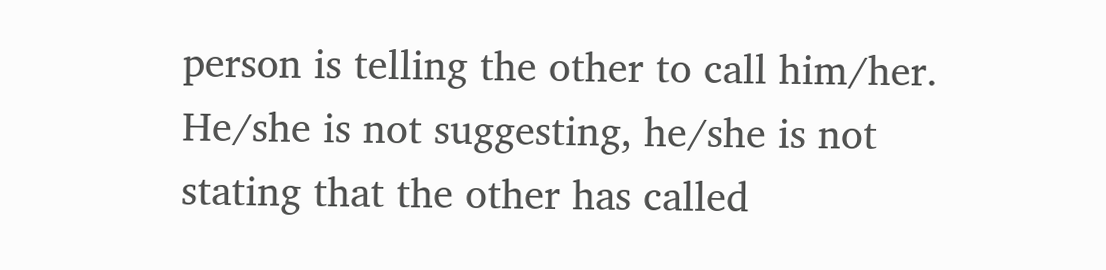person is telling the other to call him/her. He/she is not suggesting, he/she is not stating that the other has called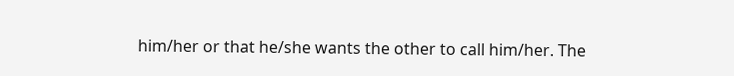him/her or that he/she wants the other to call him/her. The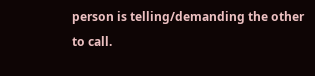person is telling/demanding the other to call.